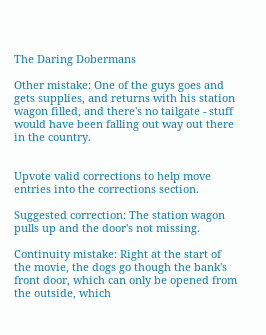The Daring Dobermans

Other mistake: One of the guys goes and gets supplies, and returns with his station wagon filled, and there's no tailgate - stuff would have been falling out way out there in the country.


Upvote valid corrections to help move entries into the corrections section.

Suggested correction: The station wagon pulls up and the door's not missing.

Continuity mistake: Right at the start of the movie, the dogs go though the bank's front door, which can only be opened from the outside, which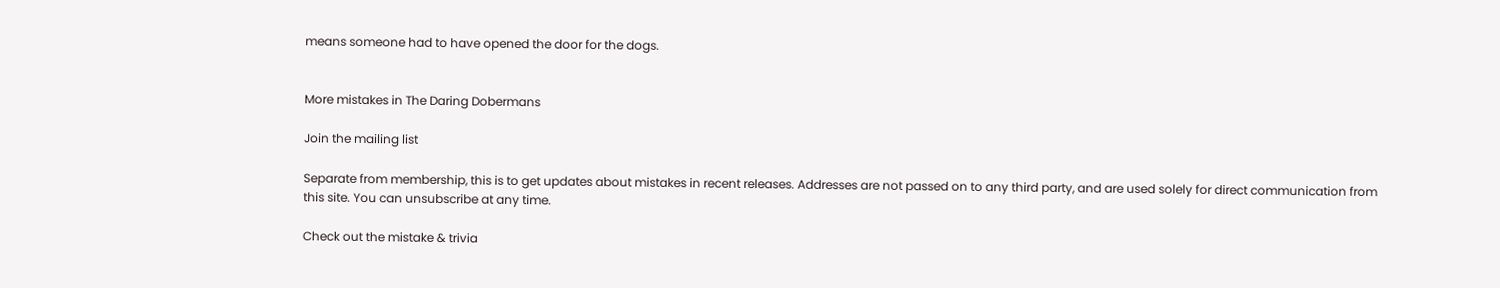means someone had to have opened the door for the dogs.


More mistakes in The Daring Dobermans

Join the mailing list

Separate from membership, this is to get updates about mistakes in recent releases. Addresses are not passed on to any third party, and are used solely for direct communication from this site. You can unsubscribe at any time.

Check out the mistake & trivia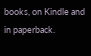books, on Kindle and in paperback.